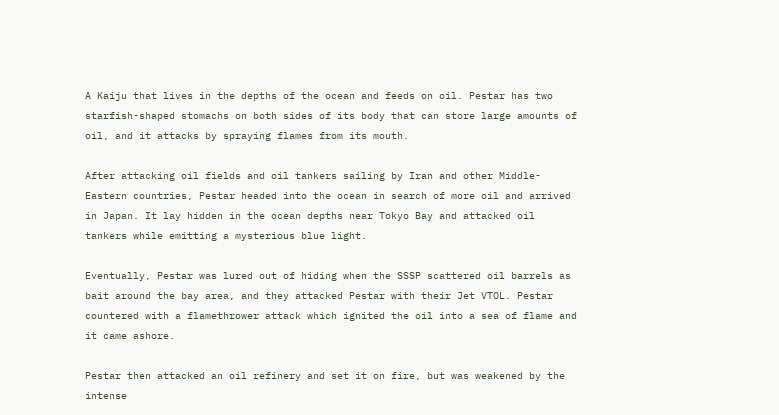A Kaiju that lives in the depths of the ocean and feeds on oil. Pestar has two starfish-shaped stomachs on both sides of its body that can store large amounts of oil, and it attacks by spraying flames from its mouth.

After attacking oil fields and oil tankers sailing by Iran and other Middle-Eastern countries, Pestar headed into the ocean in search of more oil and arrived in Japan. It lay hidden in the ocean depths near Tokyo Bay and attacked oil tankers while emitting a mysterious blue light.

Eventually, Pestar was lured out of hiding when the SSSP scattered oil barrels as bait around the bay area, and they attacked Pestar with their Jet VTOL. Pestar countered with a flamethrower attack which ignited the oil into a sea of flame and it came ashore.

Pestar then attacked an oil refinery and set it on fire, but was weakened by the intense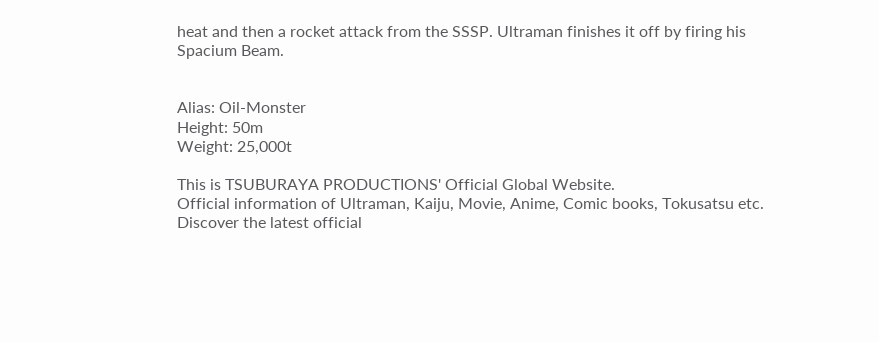heat and then a rocket attack from the SSSP. Ultraman finishes it off by firing his Spacium Beam.


Alias: Oil-Monster
Height: 50m
Weight: 25,000t

This is TSUBURAYA PRODUCTIONS' Official Global Website.
Official information of Ultraman, Kaiju, Movie, Anime, Comic books, Tokusatsu etc.
Discover the latest official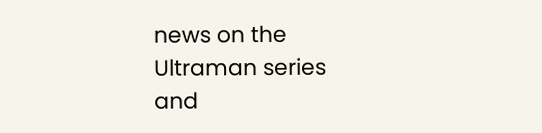news on the Ultraman series and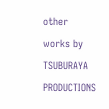other works by TSUBURAYA PRODUCTIONS